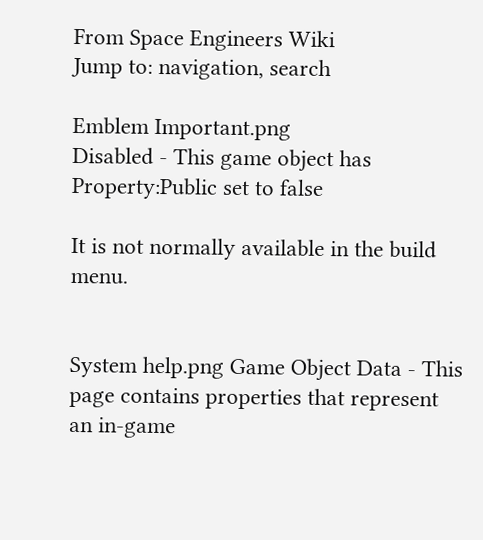From Space Engineers Wiki
Jump to: navigation, search

Emblem Important.png
Disabled - This game object has Property:Public set to false

It is not normally available in the build menu.


System help.png Game Object Data - This page contains properties that represent an in-game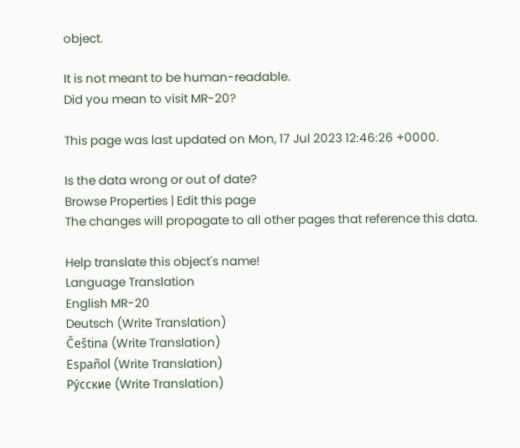object.

It is not meant to be human-readable.
Did you mean to visit MR-20?

This page was last updated on Mon, 17 Jul 2023 12:46:26 +0000.

Is the data wrong or out of date?
Browse Properties | Edit this page
The changes will propagate to all other pages that reference this data.

Help translate this object's name!
Language Translation
English MR-20
Deutsch (Write Translation)
Čeština (Write Translation)
Español (Write Translation)
Ру́сские (Write Translation)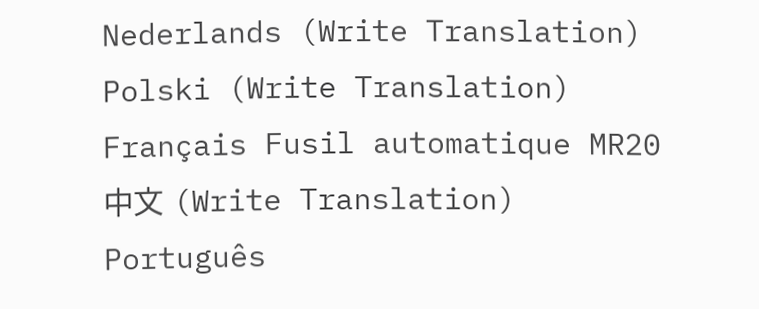Nederlands (Write Translation)
Polski (Write Translation)
Français Fusil automatique MR20
中文 (Write Translation)
Português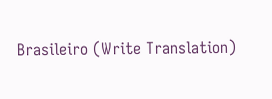Brasileiro (Write Translation)